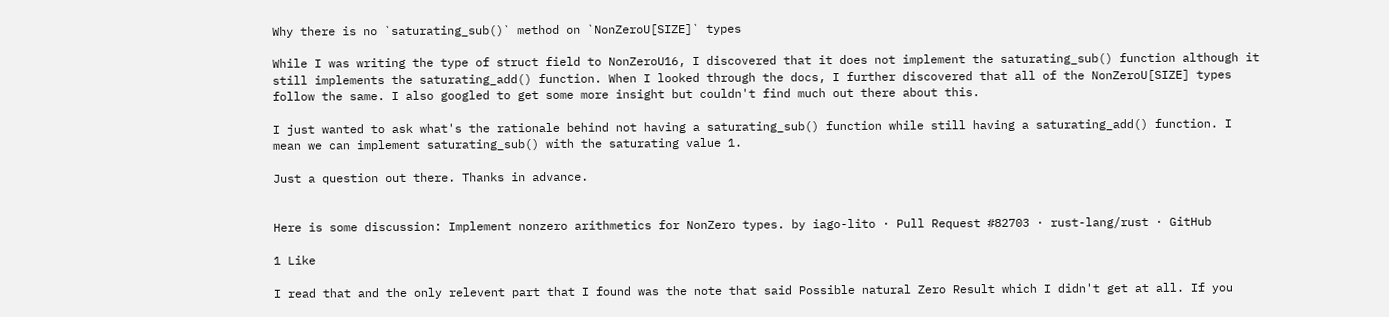Why there is no `saturating_sub()` method on `NonZeroU[SIZE]` types

While I was writing the type of struct field to NonZeroU16, I discovered that it does not implement the saturating_sub() function although it still implements the saturating_add() function. When I looked through the docs, I further discovered that all of the NonZeroU[SIZE] types follow the same. I also googled to get some more insight but couldn't find much out there about this.

I just wanted to ask what's the rationale behind not having a saturating_sub() function while still having a saturating_add() function. I mean we can implement saturating_sub() with the saturating value 1.

Just a question out there. Thanks in advance.


Here is some discussion: Implement nonzero arithmetics for NonZero types. by iago-lito · Pull Request #82703 · rust-lang/rust · GitHub

1 Like

I read that and the only relevent part that I found was the note that said Possible natural Zero Result which I didn't get at all. If you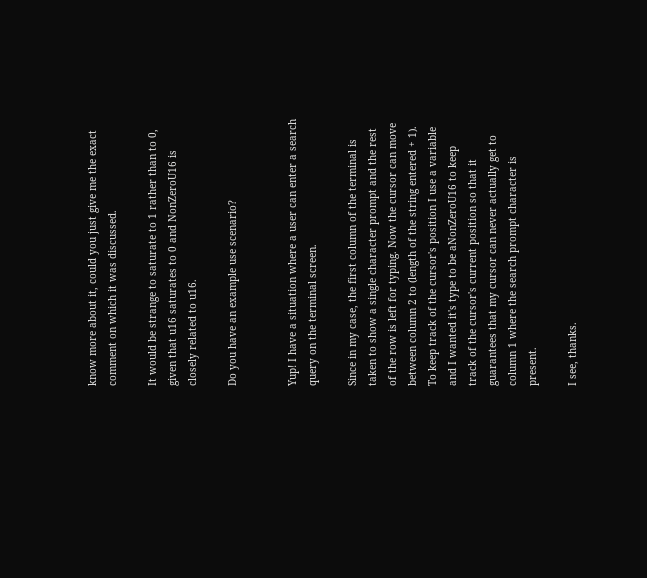know more about it, could you just give me the exact comment on which it was discussed.

It would be strange to saturate to 1 rather than to 0, given that u16 saturates to 0 and NonZeroU16 is closely related to u16.

Do you have an example use scenario?


Yup! I have a situation where a user can enter a search query on the terminal screen.

Since in my case, the first column of the terminal is taken to show a single character prompt and the rest of the row is left for typing. Now the cursor can move between column 2 to (length of the string entered + 1). To keep track of the cursor's position I use a variable and I wanted it's type to be aNonZeroU16 to keep track of the cursor's current position so that it guarantees that my cursor can never actually get to column 1 where the search prompt character is present.

I see, thanks.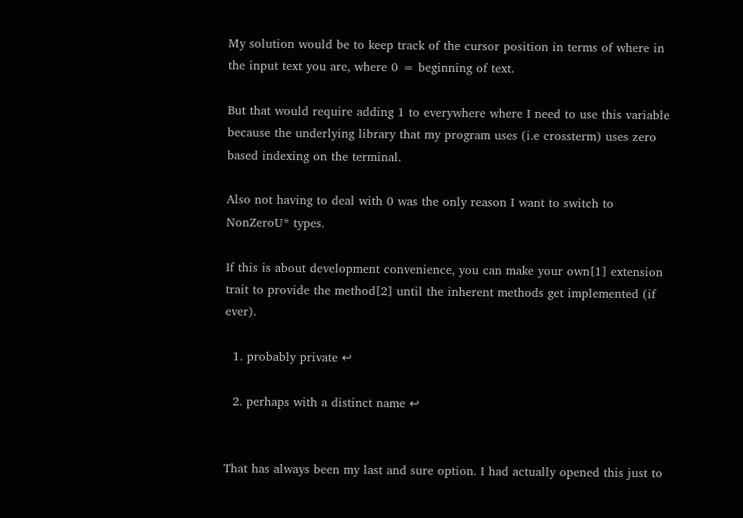My solution would be to keep track of the cursor position in terms of where in the input text you are, where 0 = beginning of text.

But that would require adding 1 to everywhere where I need to use this variable because the underlying library that my program uses (i.e crossterm) uses zero based indexing on the terminal.

Also not having to deal with 0 was the only reason I want to switch to NonZeroU* types.

If this is about development convenience, you can make your own[1] extension trait to provide the method[2] until the inherent methods get implemented (if ever).

  1. probably private ↩

  2. perhaps with a distinct name ↩


That has always been my last and sure option. I had actually opened this just to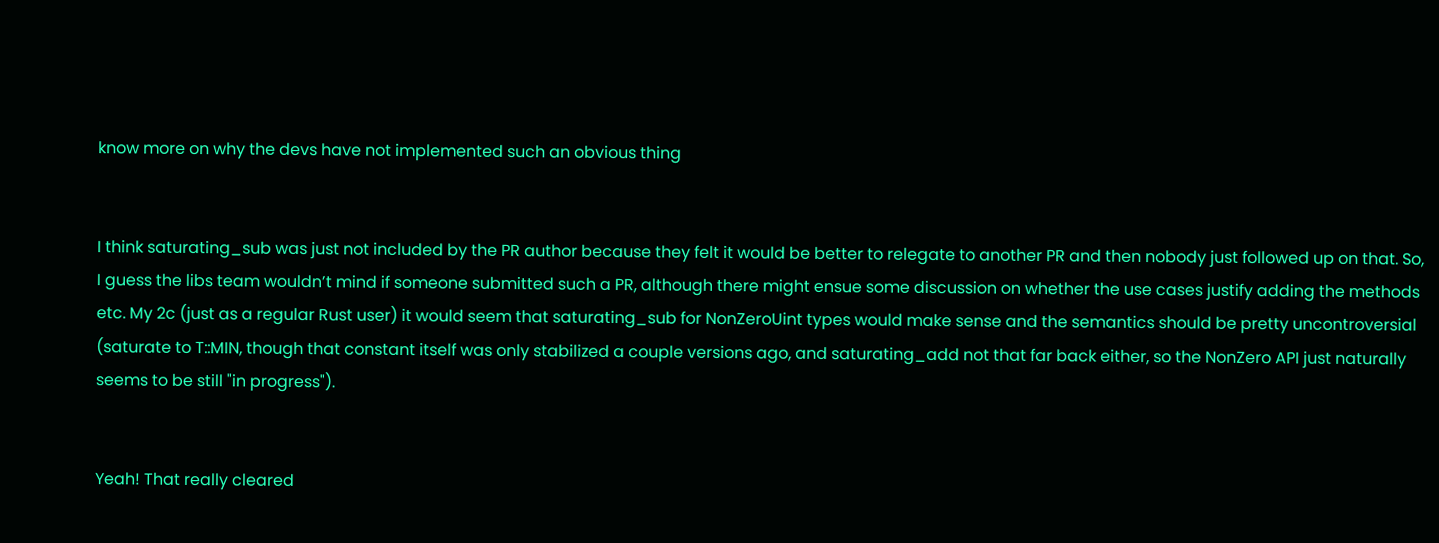know more on why the devs have not implemented such an obvious thing


I think saturating_sub was just not included by the PR author because they felt it would be better to relegate to another PR and then nobody just followed up on that. So, I guess the libs team wouldn’t mind if someone submitted such a PR, although there might ensue some discussion on whether the use cases justify adding the methods etc. My 2c (just as a regular Rust user) it would seem that saturating_sub for NonZeroUint types would make sense and the semantics should be pretty uncontroversial (saturate to T::MIN, though that constant itself was only stabilized a couple versions ago, and saturating_add not that far back either, so the NonZero API just naturally seems to be still "in progress").


Yeah! That really cleared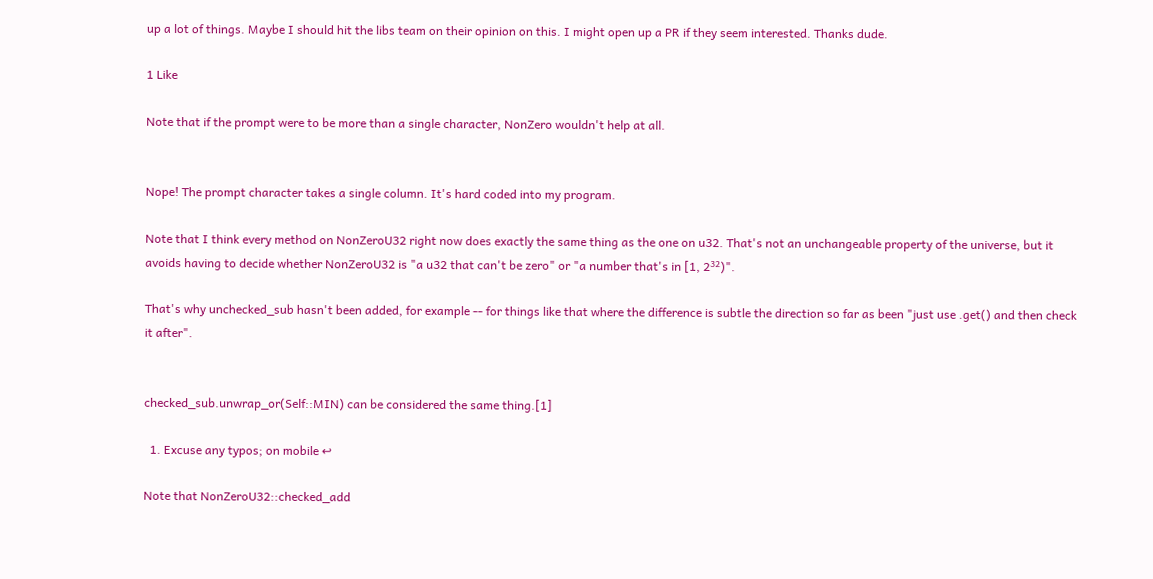up a lot of things. Maybe I should hit the libs team on their opinion on this. I might open up a PR if they seem interested. Thanks dude.

1 Like

Note that if the prompt were to be more than a single character, NonZero wouldn't help at all.


Nope! The prompt character takes a single column. It's hard coded into my program.

Note that I think every method on NonZeroU32 right now does exactly the same thing as the one on u32. That's not an unchangeable property of the universe, but it avoids having to decide whether NonZeroU32 is "a u32 that can't be zero" or "a number that's in [1, 2³²)".

That's why unchecked_sub hasn't been added, for example -- for things like that where the difference is subtle the direction so far as been "just use .get() and then check it after".


checked_sub.unwrap_or(Self::MIN) can be considered the same thing.[1]

  1. Excuse any typos; on mobile ↩

Note that NonZeroU32::checked_add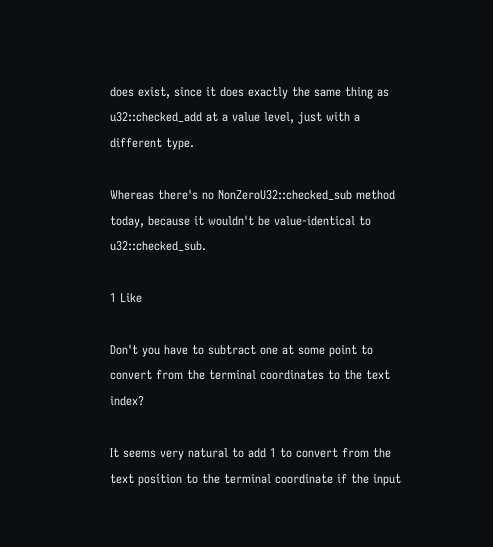does exist, since it does exactly the same thing as u32::checked_add at a value level, just with a different type.

Whereas there's no NonZeroU32::checked_sub method today, because it wouldn't be value-identical to u32::checked_sub.

1 Like

Don't you have to subtract one at some point to convert from the terminal coordinates to the text index?

It seems very natural to add 1 to convert from the text position to the terminal coordinate if the input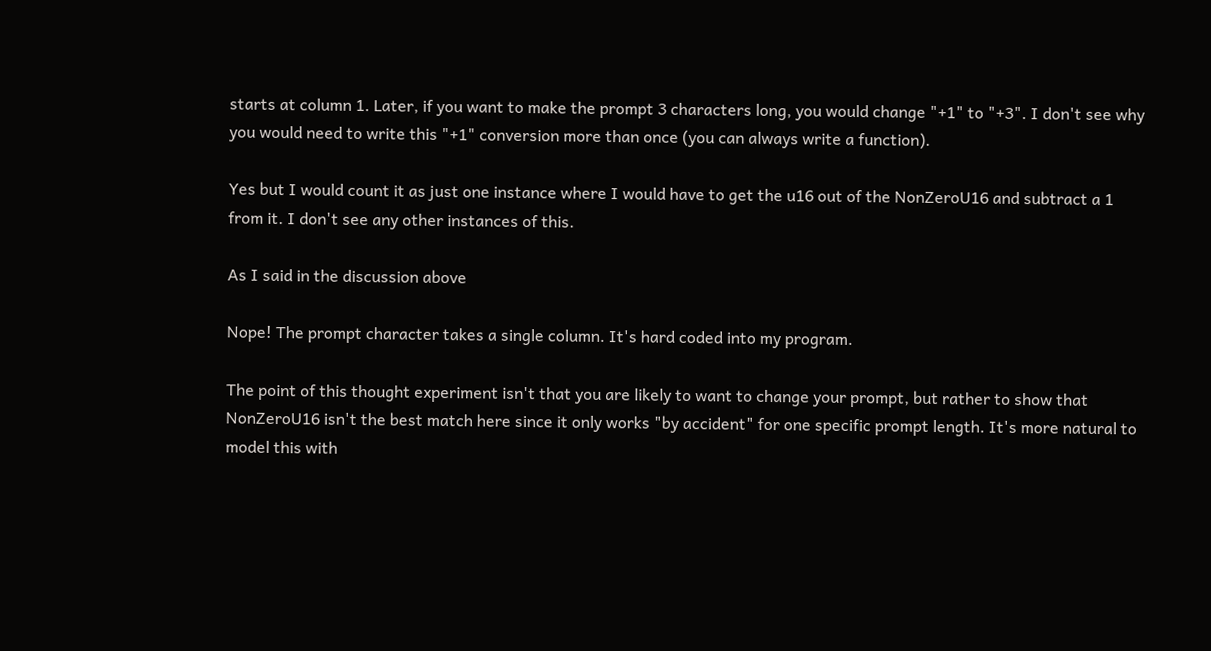starts at column 1. Later, if you want to make the prompt 3 characters long, you would change "+1" to "+3". I don't see why you would need to write this "+1" conversion more than once (you can always write a function).

Yes but I would count it as just one instance where I would have to get the u16 out of the NonZeroU16 and subtract a 1 from it. I don't see any other instances of this.

As I said in the discussion above

Nope! The prompt character takes a single column. It's hard coded into my program.

The point of this thought experiment isn't that you are likely to want to change your prompt, but rather to show that NonZeroU16 isn't the best match here since it only works "by accident" for one specific prompt length. It's more natural to model this with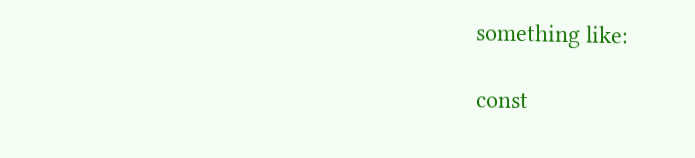something like:

const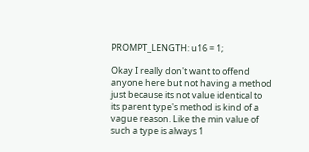PROMPT_LENGTH: u16 = 1;

Okay I really don't want to offend anyone here but not having a method just because its not value identical to its parent type's method is kind of a vague reason. Like the min value of such a type is always 1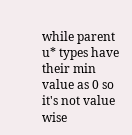while parent u* types have their min value as 0 so it's not value wise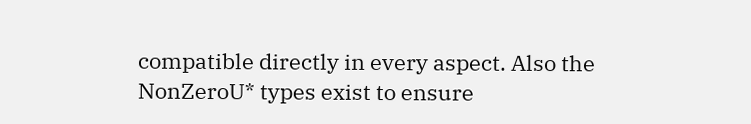compatible directly in every aspect. Also the NonZeroU* types exist to ensure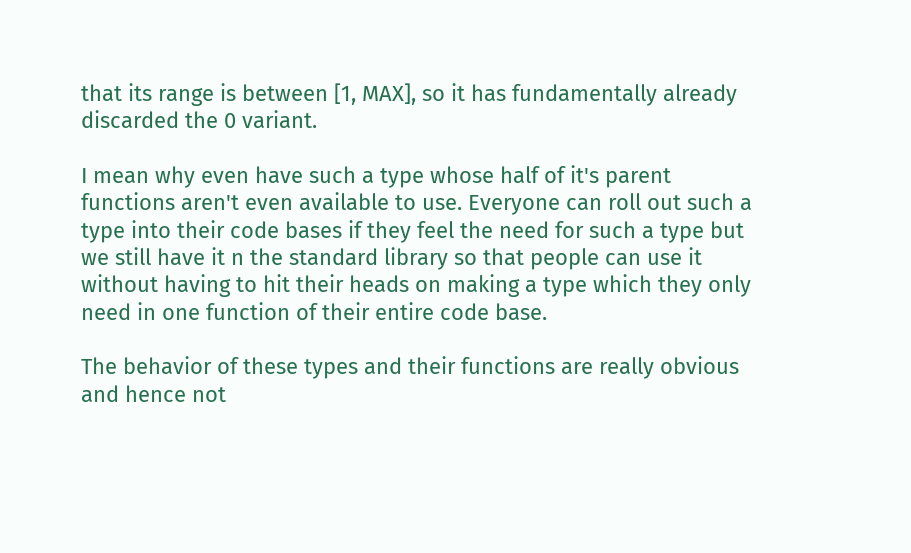that its range is between [1, MAX], so it has fundamentally already discarded the 0 variant.

I mean why even have such a type whose half of it's parent functions aren't even available to use. Everyone can roll out such a type into their code bases if they feel the need for such a type but we still have it n the standard library so that people can use it without having to hit their heads on making a type which they only need in one function of their entire code base.

The behavior of these types and their functions are really obvious and hence not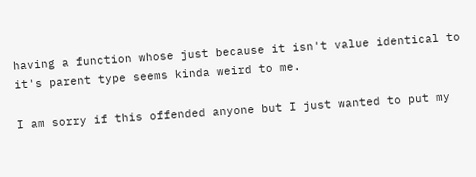having a function whose just because it isn't value identical to it's parent type seems kinda weird to me.

I am sorry if this offended anyone but I just wanted to put my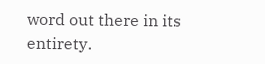word out there in its entirety.